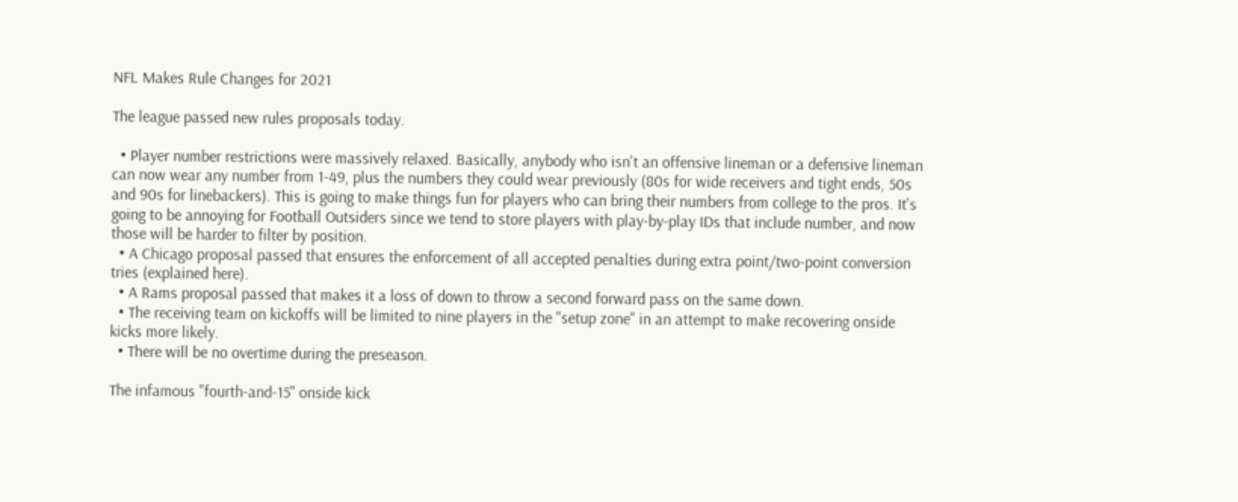NFL Makes Rule Changes for 2021

The league passed new rules proposals today.

  • Player number restrictions were massively relaxed. Basically, anybody who isn't an offensive lineman or a defensive lineman can now wear any number from 1-49, plus the numbers they could wear previously (80s for wide receivers and tight ends, 50s and 90s for linebackers). This is going to make things fun for players who can bring their numbers from college to the pros. It's going to be annoying for Football Outsiders since we tend to store players with play-by-play IDs that include number, and now those will be harder to filter by position.
  • A Chicago proposal passed that ensures the enforcement of all accepted penalties during extra point/two-point conversion tries (explained here).
  • A Rams proposal passed that makes it a loss of down to throw a second forward pass on the same down.
  • The receiving team on kickoffs will be limited to nine players in the "setup zone" in an attempt to make recovering onside kicks more likely.
  • There will be no overtime during the preseason.

The infamous "fourth-and-15" onside kick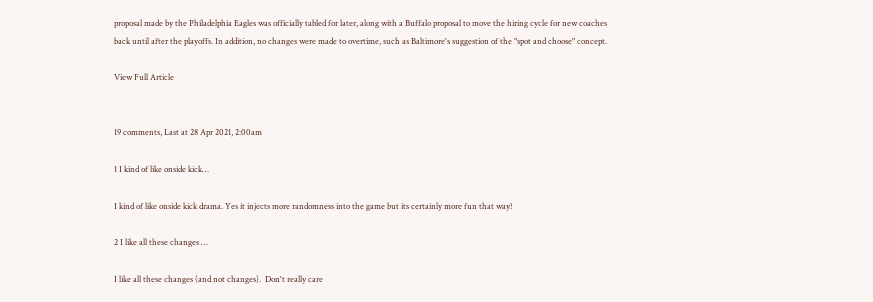proposal made by the Philadelphia Eagles was officially tabled for later, along with a Buffalo proposal to move the hiring cycle for new coaches back until after the playoffs. In addition, no changes were made to overtime, such as Baltimore's suggestion of the "spot and choose" concept.

View Full Article


19 comments, Last at 28 Apr 2021, 2:00am

1 I kind of like onside kick…

I kind of like onside kick drama. Yes it injects more randomness into the game but its certainly more fun that way!

2 I like all these changes …

I like all these changes (and not changes).  Don't really care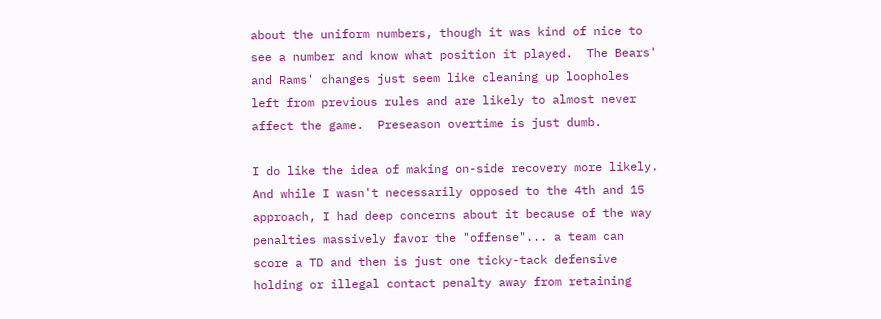about the uniform numbers, though it was kind of nice to see a number and know what position it played.  The Bears' and Rams' changes just seem like cleaning up loopholes left from previous rules and are likely to almost never affect the game.  Preseason overtime is just dumb.

I do like the idea of making on-side recovery more likely.  And while I wasn't necessarily opposed to the 4th and 15 approach, I had deep concerns about it because of the way penalties massively favor the "offense"... a team can score a TD and then is just one ticky-tack defensive holding or illegal contact penalty away from retaining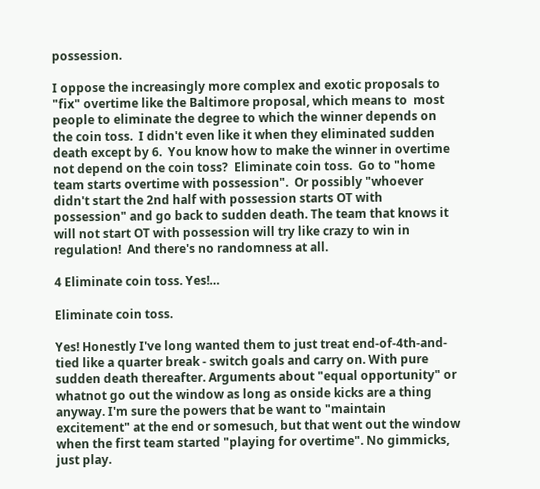possession.

I oppose the increasingly more complex and exotic proposals to "fix" overtime like the Baltimore proposal, which means to  most people to eliminate the degree to which the winner depends on the coin toss.  I didn't even like it when they eliminated sudden death except by 6.  You know how to make the winner in overtime not depend on the coin toss?  Eliminate coin toss.  Go to "home team starts overtime with possession".  Or possibly "whoever didn't start the 2nd half with possession starts OT with possession" and go back to sudden death. The team that knows it will not start OT with possession will try like crazy to win in regulation!  And there's no randomness at all.

4 Eliminate coin toss. Yes!…

Eliminate coin toss.

Yes! Honestly I've long wanted them to just treat end-of-4th-and-tied like a quarter break - switch goals and carry on. With pure sudden death thereafter. Arguments about "equal opportunity" or whatnot go out the window as long as onside kicks are a thing anyway. I'm sure the powers that be want to "maintain excitement" at the end or somesuch, but that went out the window when the first team started "playing for overtime". No gimmicks, just play.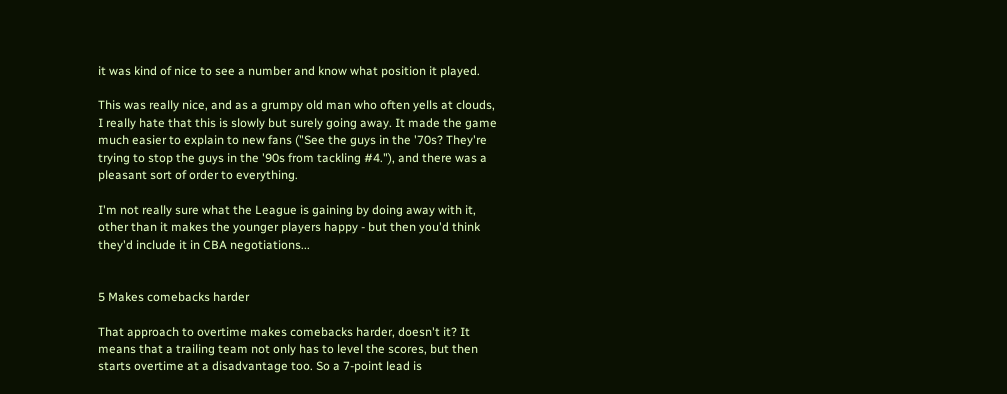it was kind of nice to see a number and know what position it played.

This was really nice, and as a grumpy old man who often yells at clouds, I really hate that this is slowly but surely going away. It made the game much easier to explain to new fans ("See the guys in the '70s? They're trying to stop the guys in the '90s from tackling #4."), and there was a pleasant sort of order to everything.

I'm not really sure what the League is gaining by doing away with it, other than it makes the younger players happy - but then you'd think they'd include it in CBA negotiations...


5 Makes comebacks harder

That approach to overtime makes comebacks harder, doesn't it? It means that a trailing team not only has to level the scores, but then starts overtime at a disadvantage too. So a 7-point lead is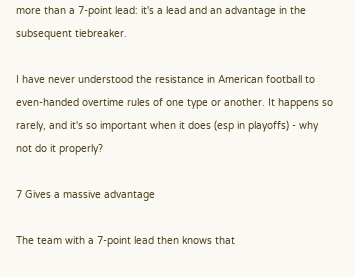more than a 7-point lead: it's a lead and an advantage in the subsequent tiebreaker.

I have never understood the resistance in American football to even-handed overtime rules of one type or another. It happens so rarely, and it's so important when it does (esp in playoffs) - why not do it properly?

7 Gives a massive advantage

The team with a 7-point lead then knows that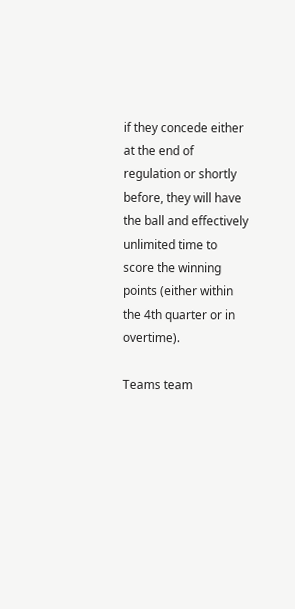if they concede either at the end of regulation or shortly before, they will have the ball and effectively unlimited time to score the winning points (either within the 4th quarter or in overtime).

Teams team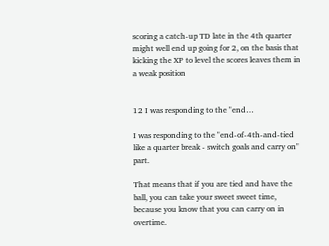scoring a catch-up TD late in the 4th quarter might well end up going for 2, on the basis that kicking the XP to level the scores leaves them in a weak position


12 I was responding to the "end…

I was responding to the "end-of-4th-and-tied like a quarter break - switch goals and carry on" part.

That means that if you are tied and have the ball, you can take your sweet sweet time, because you know that you can carry on in overtime.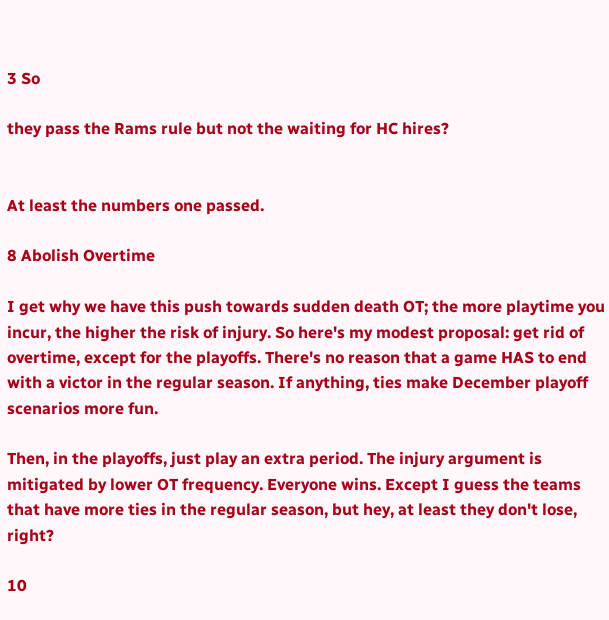3 So

they pass the Rams rule but not the waiting for HC hires?


At least the numbers one passed.

8 Abolish Overtime

I get why we have this push towards sudden death OT; the more playtime you incur, the higher the risk of injury. So here's my modest proposal: get rid of overtime, except for the playoffs. There's no reason that a game HAS to end with a victor in the regular season. If anything, ties make December playoff scenarios more fun.

Then, in the playoffs, just play an extra period. The injury argument is mitigated by lower OT frequency. Everyone wins. Except I guess the teams that have more ties in the regular season, but hey, at least they don't lose, right?

10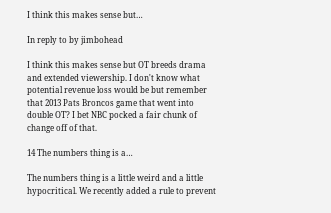I think this makes sense but…

In reply to by jimbohead

I think this makes sense but OT breeds drama and extended viewership. I don't know what potential revenue loss would be but remember that 2013 Pats Broncos game that went into double OT? I bet NBC pocked a fair chunk of change off of that.

14 The numbers thing is a…

The numbers thing is a little weird and a little hypocritical. We recently added a rule to prevent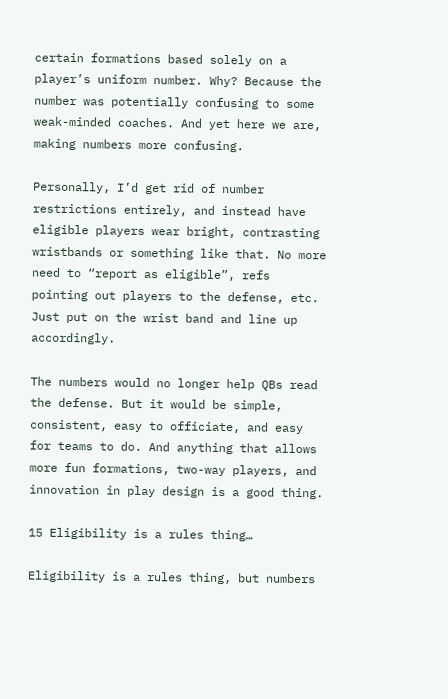certain formations based solely on a player’s uniform number. Why? Because the number was potentially confusing to some weak-minded coaches. And yet here we are, making numbers more confusing.

Personally, I’d get rid of number restrictions entirely, and instead have eligible players wear bright, contrasting wristbands or something like that. No more need to “report as eligible”, refs pointing out players to the defense, etc. Just put on the wrist band and line up accordingly.

The numbers would no longer help QBs read the defense. But it would be simple, consistent, easy to officiate, and easy for teams to do. And anything that allows more fun formations, two-way players, and innovation in play design is a good thing.

15 Eligibility is a rules thing…

Eligibility is a rules thing, but numbers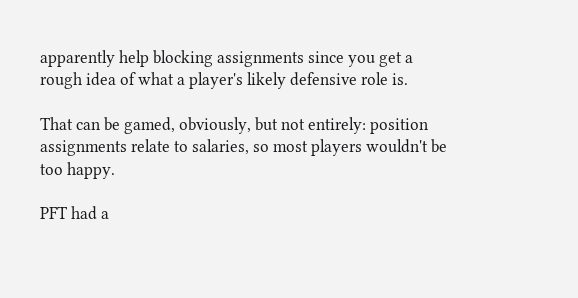apparently help blocking assignments since you get a rough idea of what a player's likely defensive role is.

That can be gamed, obviously, but not entirely: position assignments relate to salaries, so most players wouldn't be too happy.

PFT had a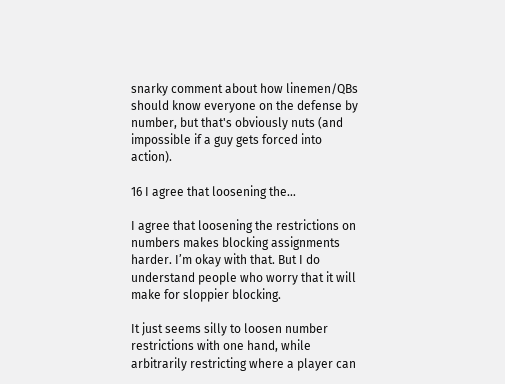snarky comment about how linemen/QBs should know everyone on the defense by number, but that's obviously nuts (and impossible if a guy gets forced into action).

16 I agree that loosening the…

I agree that loosening the restrictions on numbers makes blocking assignments harder. I’m okay with that. But I do understand people who worry that it will make for sloppier blocking.

It just seems silly to loosen number restrictions with one hand, while arbitrarily restricting where a player can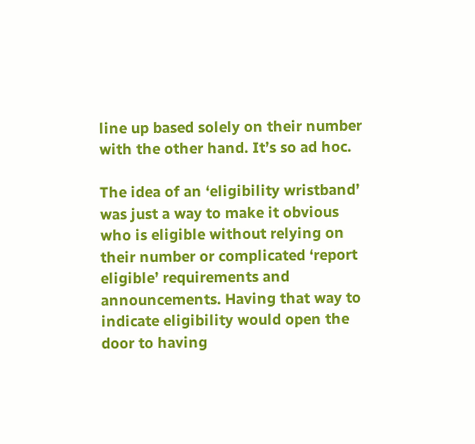line up based solely on their number with the other hand. It’s so ad hoc.

The idea of an ‘eligibility wristband’ was just a way to make it obvious who is eligible without relying on their number or complicated ‘report eligible’ requirements and announcements. Having that way to indicate eligibility would open the door to having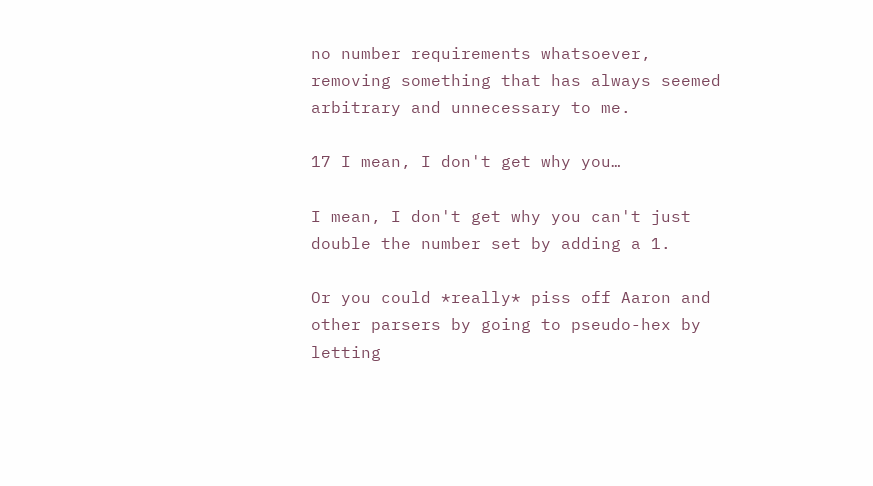no number requirements whatsoever, removing something that has always seemed arbitrary and unnecessary to me.

17 I mean, I don't get why you…

I mean, I don't get why you can't just double the number set by adding a 1.

Or you could *really* piss off Aaron and other parsers by going to pseudo-hex by letting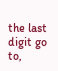the last digit go to,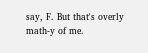say, F. But that's overly math-y of me.